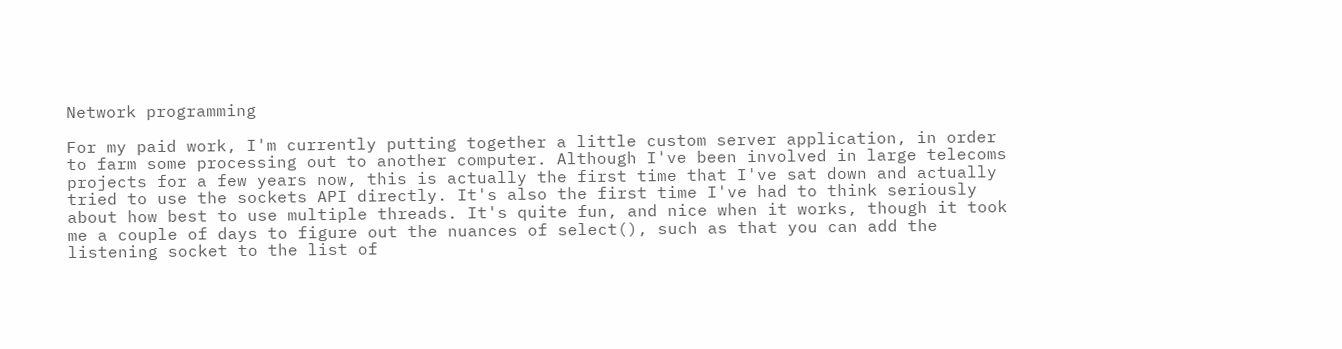Network programming

For my paid work, I'm currently putting together a little custom server application, in order to farm some processing out to another computer. Although I've been involved in large telecoms projects for a few years now, this is actually the first time that I've sat down and actually tried to use the sockets API directly. It's also the first time I've had to think seriously about how best to use multiple threads. It's quite fun, and nice when it works, though it took me a couple of days to figure out the nuances of select(), such as that you can add the listening socket to the list of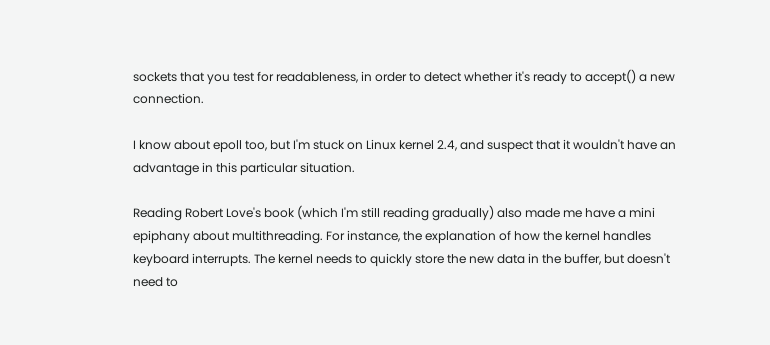sockets that you test for readableness, in order to detect whether it's ready to accept() a new connection.

I know about epoll too, but I'm stuck on Linux kernel 2.4, and suspect that it wouldn't have an advantage in this particular situation.

Reading Robert Love's book (which I'm still reading gradually) also made me have a mini epiphany about multithreading. For instance, the explanation of how the kernel handles keyboard interrupts. The kernel needs to quickly store the new data in the buffer, but doesn't need to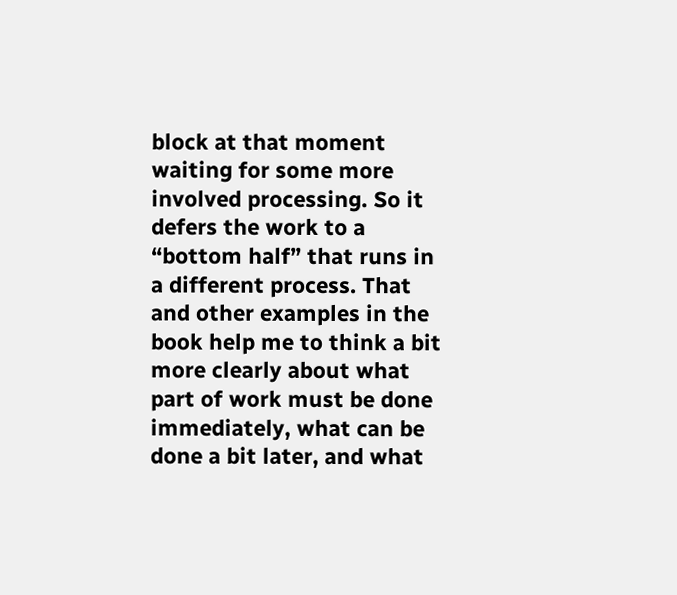block at that moment waiting for some more involved processing. So it defers the work to a “bottom half” that runs in a different process. That and other examples in the book help me to think a bit more clearly about what part of work must be done immediately, what can be done a bit later, and what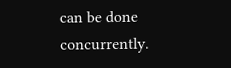can be done concurrently.